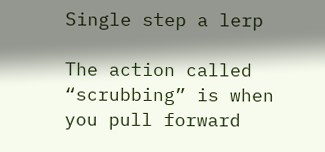Single step a lerp

The action called “scrubbing” is when you pull forward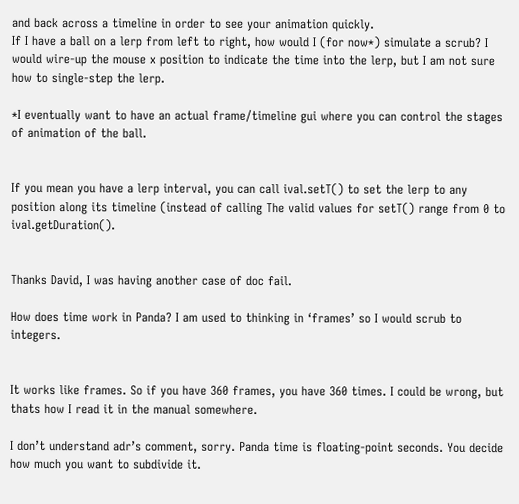and back across a timeline in order to see your animation quickly.
If I have a ball on a lerp from left to right, how would I (for now*) simulate a scrub? I would wire-up the mouse x position to indicate the time into the lerp, but I am not sure how to single-step the lerp.

*I eventually want to have an actual frame/timeline gui where you can control the stages of animation of the ball.


If you mean you have a lerp interval, you can call ival.setT() to set the lerp to any position along its timeline (instead of calling The valid values for setT() range from 0 to ival.getDuration().


Thanks David, I was having another case of doc fail.

How does time work in Panda? I am used to thinking in ‘frames’ so I would scrub to integers.


It works like frames. So if you have 360 frames, you have 360 times. I could be wrong, but thats how I read it in the manual somewhere.

I don’t understand adr’s comment, sorry. Panda time is floating-point seconds. You decide how much you want to subdivide it.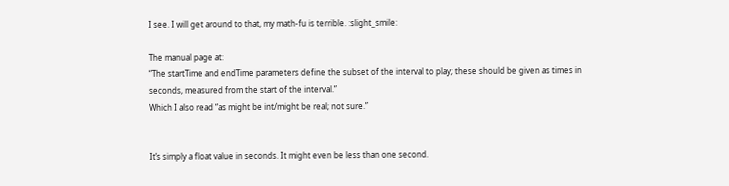I see. I will get around to that, my math-fu is terrible. :slight_smile:

The manual page at:
“The startTime and endTime parameters define the subset of the interval to play; these should be given as times in seconds, measured from the start of the interval.”
Which I also read “as might be int/might be real; not sure.”


It’s simply a float value in seconds. It might even be less than one second.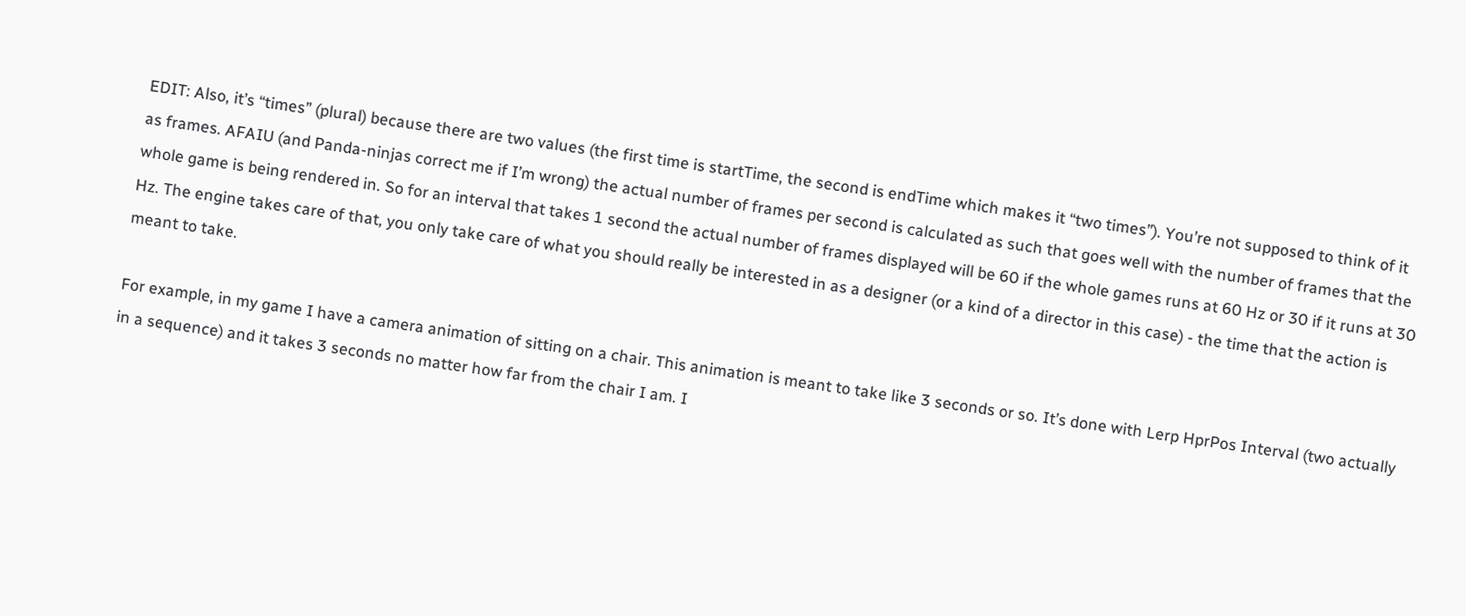EDIT: Also, it’s “times” (plural) because there are two values (the first time is startTime, the second is endTime which makes it “two times”). You’re not supposed to think of it as frames. AFAIU (and Panda-ninjas correct me if I’m wrong) the actual number of frames per second is calculated as such that goes well with the number of frames that the whole game is being rendered in. So for an interval that takes 1 second the actual number of frames displayed will be 60 if the whole games runs at 60 Hz or 30 if it runs at 30 Hz. The engine takes care of that, you only take care of what you should really be interested in as a designer (or a kind of a director in this case) - the time that the action is meant to take.

For example, in my game I have a camera animation of sitting on a chair. This animation is meant to take like 3 seconds or so. It’s done with Lerp HprPos Interval (two actually in a sequence) and it takes 3 seconds no matter how far from the chair I am. I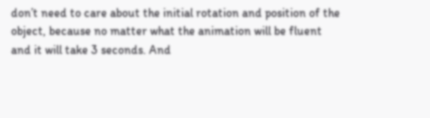don’t need to care about the initial rotation and position of the object, because no matter what the animation will be fluent and it will take 3 seconds. And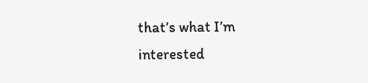that’s what I’m interested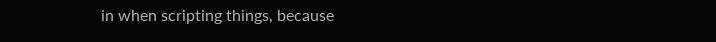in when scripting things, because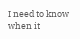I need to know when it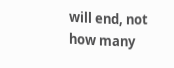will end, not how many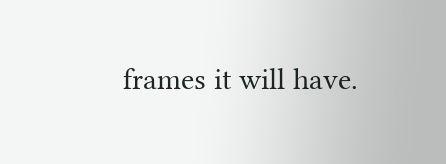frames it will have.